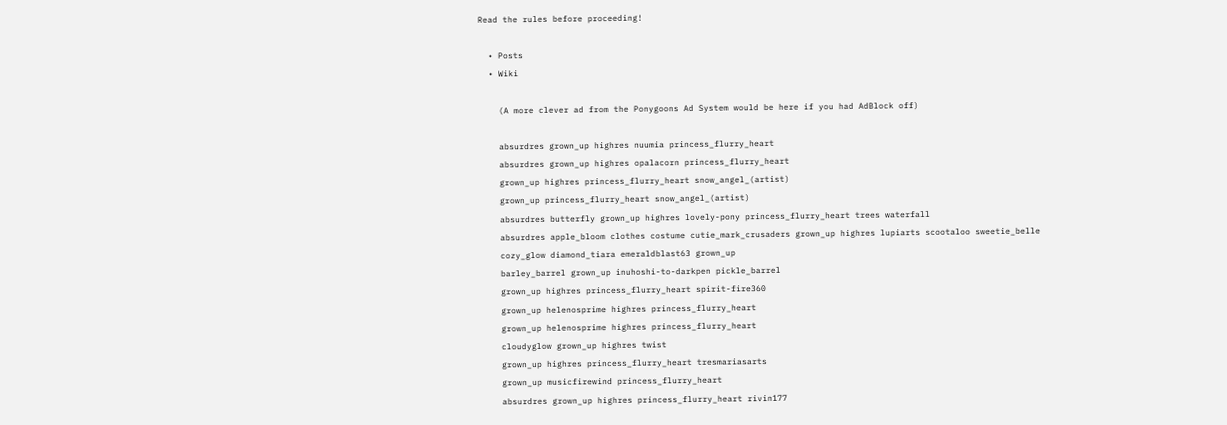Read the rules before proceeding!

  • Posts
  • Wiki

    (A more clever ad from the Ponygoons Ad System would be here if you had AdBlock off)

    absurdres grown_up highres nuumia princess_flurry_heart
    absurdres grown_up highres opalacorn princess_flurry_heart
    grown_up highres princess_flurry_heart snow_angel_(artist)
    grown_up princess_flurry_heart snow_angel_(artist)
    absurdres butterfly grown_up highres lovely-pony princess_flurry_heart trees waterfall
    absurdres apple_bloom clothes costume cutie_mark_crusaders grown_up highres lupiarts scootaloo sweetie_belle
    cozy_glow diamond_tiara emeraldblast63 grown_up
    barley_barrel grown_up inuhoshi-to-darkpen pickle_barrel
    grown_up highres princess_flurry_heart spirit-fire360
    grown_up helenosprime highres princess_flurry_heart
    grown_up helenosprime highres princess_flurry_heart
    cloudyglow grown_up highres twist
    grown_up highres princess_flurry_heart tresmariasarts
    grown_up musicfirewind princess_flurry_heart
    absurdres grown_up highres princess_flurry_heart rivin177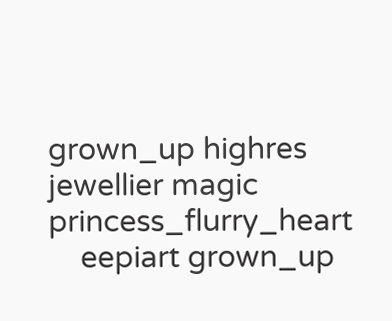grown_up highres jewellier magic princess_flurry_heart
    eepiart grown_up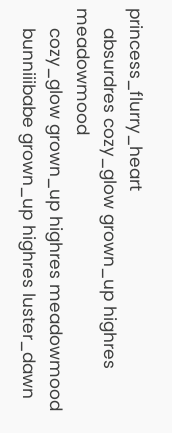princess_flurry_heart
    absurdres cozy_glow grown_up highres meadowmood
    cozy_glow grown_up highres meadowmood
    bunniiibabe grown_up highres luster_dawn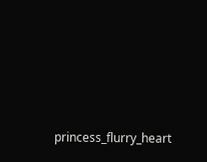princess_flurry_heart